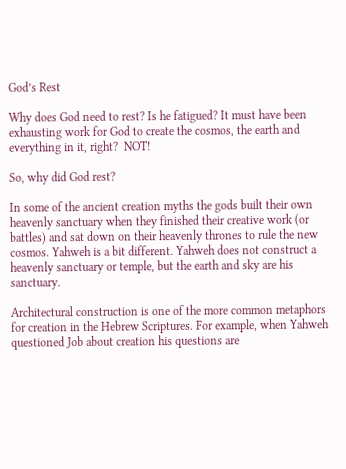God’s Rest

Why does God need to rest? Is he fatigued? It must have been exhausting work for God to create the cosmos, the earth and everything in it, right?  NOT!

So, why did God rest?

In some of the ancient creation myths the gods built their own heavenly sanctuary when they finished their creative work (or battles) and sat down on their heavenly thrones to rule the new cosmos. Yahweh is a bit different. Yahweh does not construct a heavenly sanctuary or temple, but the earth and sky are his sanctuary.

Architectural construction is one of the more common metaphors for creation in the Hebrew Scriptures. For example, when Yahweh questioned Job about creation his questions are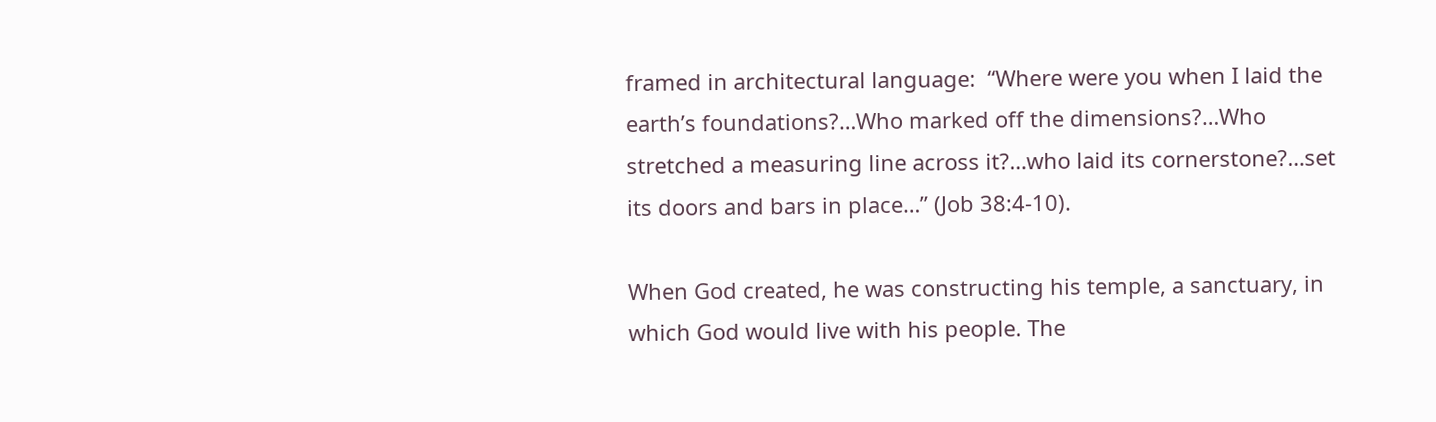framed in architectural language:  “Where were you when I laid the earth’s foundations?…Who marked off the dimensions?…Who stretched a measuring line across it?…who laid its cornerstone?…set its doors and bars in place…” (Job 38:4-10).

When God created, he was constructing his temple, a sanctuary, in which God would live with his people. The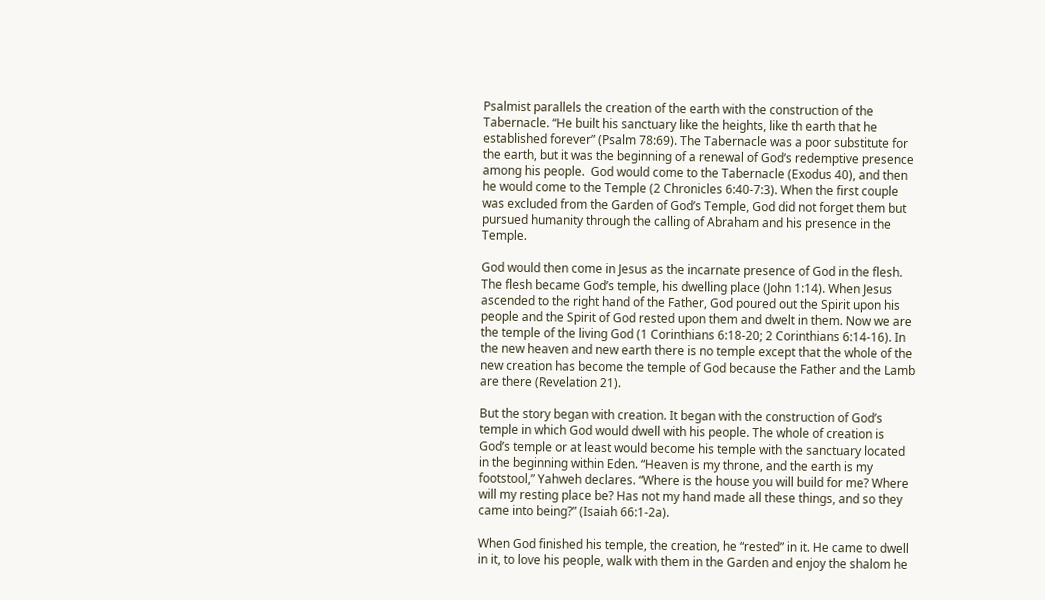Psalmist parallels the creation of the earth with the construction of the Tabernacle. “He built his sanctuary like the heights, like th earth that he established forever” (Psalm 78:69). The Tabernacle was a poor substitute for the earth, but it was the beginning of a renewal of God’s redemptive presence among his people.  God would come to the Tabernacle (Exodus 40), and then he would come to the Temple (2 Chronicles 6:40-7:3). When the first couple was excluded from the Garden of God’s Temple, God did not forget them but pursued humanity through the calling of Abraham and his presence in the Temple.

God would then come in Jesus as the incarnate presence of God in the flesh. The flesh became God’s temple, his dwelling place (John 1:14). When Jesus ascended to the right hand of the Father, God poured out the Spirit upon his people and the Spirit of God rested upon them and dwelt in them. Now we are the temple of the living God (1 Corinthians 6:18-20; 2 Corinthians 6:14-16). In the new heaven and new earth there is no temple except that the whole of the new creation has become the temple of God because the Father and the Lamb are there (Revelation 21).

But the story began with creation. It began with the construction of God’s temple in which God would dwell with his people. The whole of creation is God’s temple or at least would become his temple with the sanctuary located in the beginning within Eden. “Heaven is my throne, and the earth is my footstool,” Yahweh declares. “Where is the house you will build for me? Where will my resting place be? Has not my hand made all these things, and so they came into being?” (Isaiah 66:1-2a).

When God finished his temple, the creation, he “rested” in it. He came to dwell in it, to love his people, walk with them in the Garden and enjoy the shalom he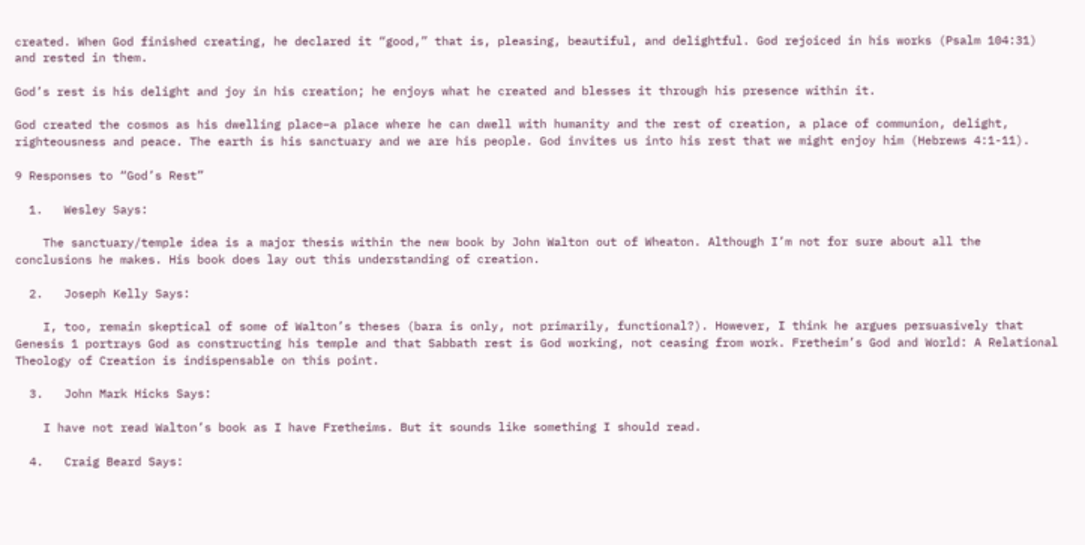created. When God finished creating, he declared it “good,” that is, pleasing, beautiful, and delightful. God rejoiced in his works (Psalm 104:31) and rested in them.

God’s rest is his delight and joy in his creation; he enjoys what he created and blesses it through his presence within it.

God created the cosmos as his dwelling place–a place where he can dwell with humanity and the rest of creation, a place of communion, delight, righteousness and peace. The earth is his sanctuary and we are his people. God invites us into his rest that we might enjoy him (Hebrews 4:1-11).

9 Responses to “God’s Rest”

  1.   Wesley Says:

    The sanctuary/temple idea is a major thesis within the new book by John Walton out of Wheaton. Although I’m not for sure about all the conclusions he makes. His book does lay out this understanding of creation.

  2.   Joseph Kelly Says:

    I, too, remain skeptical of some of Walton’s theses (bara is only, not primarily, functional?). However, I think he argues persuasively that Genesis 1 portrays God as constructing his temple and that Sabbath rest is God working, not ceasing from work. Fretheim’s God and World: A Relational Theology of Creation is indispensable on this point.

  3.   John Mark Hicks Says:

    I have not read Walton’s book as I have Fretheims. But it sounds like something I should read.

  4.   Craig Beard Says: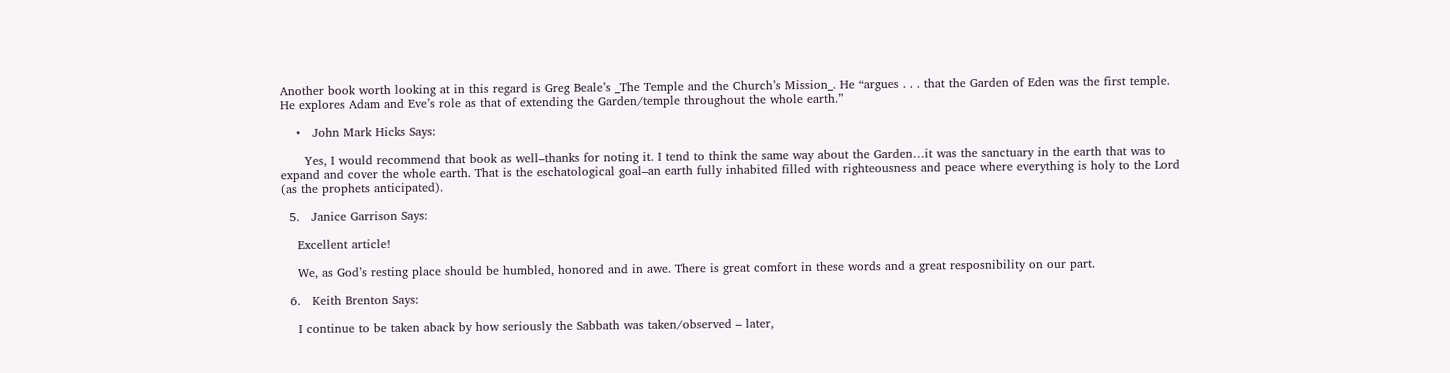Another book worth looking at in this regard is Greg Beale’s _The Temple and the Church’s Mission_. He “argues . . . that the Garden of Eden was the first temple. He explores Adam and Eve’s role as that of extending the Garden/temple throughout the whole earth.”

    •   John Mark Hicks Says:

      Yes, I would recommend that book as well–thanks for noting it. I tend to think the same way about the Garden…it was the sanctuary in the earth that was to expand and cover the whole earth. That is the eschatological goal–an earth fully inhabited filled with righteousness and peace where everything is holy to the Lord (as the prophets anticipated).

  5.   Janice Garrison Says:

    Excellent article!

    We, as God’s resting place should be humbled, honored and in awe. There is great comfort in these words and a great resposnibility on our part.

  6.   Keith Brenton Says:

    I continue to be taken aback by how seriously the Sabbath was taken/observed – later,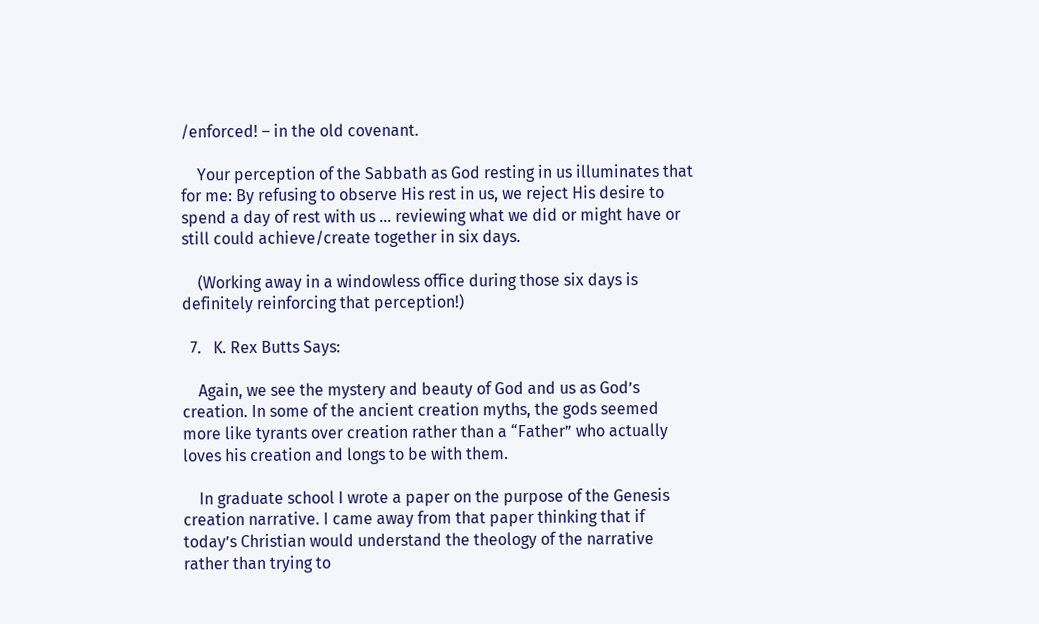/enforced! – in the old covenant.

    Your perception of the Sabbath as God resting in us illuminates that for me: By refusing to observe His rest in us, we reject His desire to spend a day of rest with us … reviewing what we did or might have or still could achieve/create together in six days.

    (Working away in a windowless office during those six days is definitely reinforcing that perception!)

  7.   K. Rex Butts Says:

    Again, we see the mystery and beauty of God and us as God’s creation. In some of the ancient creation myths, the gods seemed more like tyrants over creation rather than a “Father” who actually loves his creation and longs to be with them.

    In graduate school I wrote a paper on the purpose of the Genesis creation narrative. I came away from that paper thinking that if today’s Christian would understand the theology of the narrative rather than trying to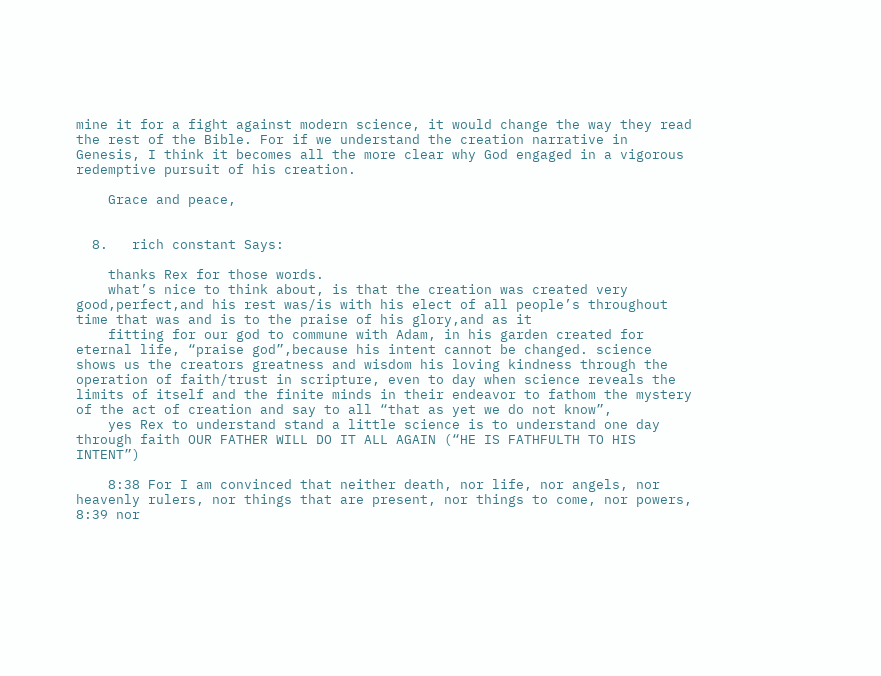mine it for a fight against modern science, it would change the way they read the rest of the Bible. For if we understand the creation narrative in Genesis, I think it becomes all the more clear why God engaged in a vigorous redemptive pursuit of his creation.

    Grace and peace,


  8.   rich constant Says:

    thanks Rex for those words.
    what’s nice to think about, is that the creation was created very good,perfect,and his rest was/is with his elect of all people’s throughout time that was and is to the praise of his glory,and as it
    fitting for our god to commune with Adam, in his garden created for eternal life, “praise god”,because his intent cannot be changed. science shows us the creators greatness and wisdom his loving kindness through the operation of faith/trust in scripture, even to day when science reveals the limits of itself and the finite minds in their endeavor to fathom the mystery of the act of creation and say to all “that as yet we do not know”,
    yes Rex to understand stand a little science is to understand one day through faith OUR FATHER WILL DO IT ALL AGAIN (“HE IS FATHFULTH TO HIS INTENT”)

    8:38 For I am convinced that neither death, nor life, nor angels, nor heavenly rulers, nor things that are present, nor things to come, nor powers, 8:39 nor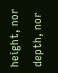height, nor depth, nor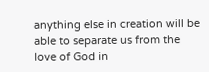anything else in creation will be able to separate us from the love of God in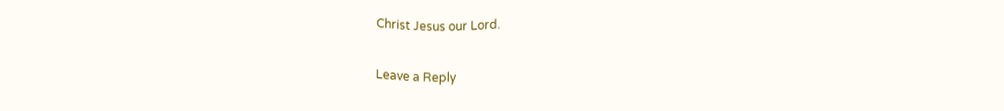Christ Jesus our Lord.

Leave a Reply